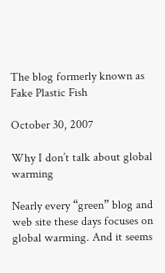The blog formerly known as   Fake Plastic Fish

October 30, 2007

Why I don’t talk about global warming

Nearly every “green” blog and web site these days focuses on global warming. And it seems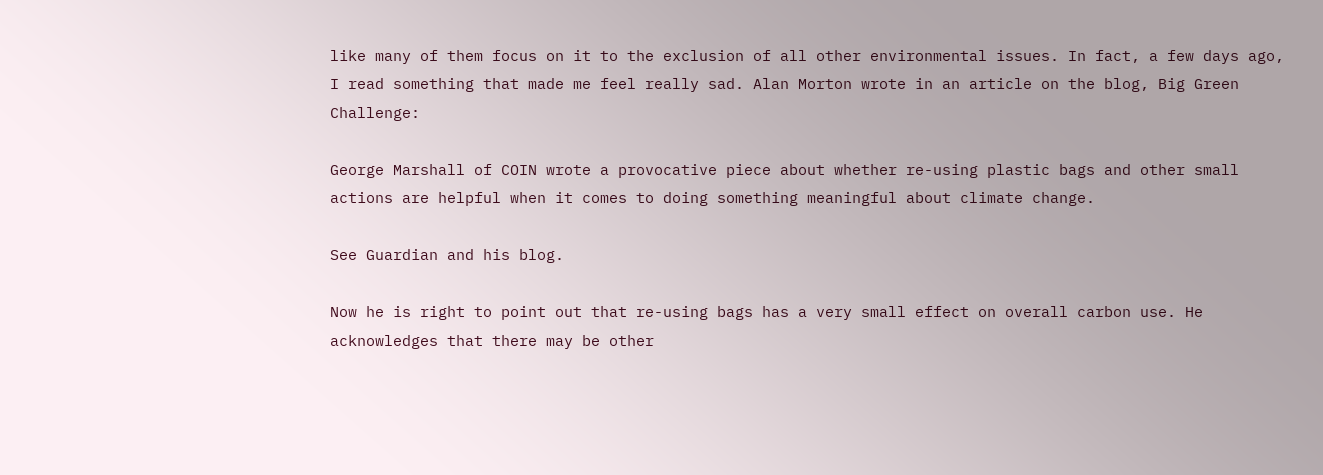like many of them focus on it to the exclusion of all other environmental issues. In fact, a few days ago, I read something that made me feel really sad. Alan Morton wrote in an article on the blog, Big Green Challenge:

George Marshall of COIN wrote a provocative piece about whether re-using plastic bags and other small actions are helpful when it comes to doing something meaningful about climate change.

See Guardian and his blog.

Now he is right to point out that re-using bags has a very small effect on overall carbon use. He acknowledges that there may be other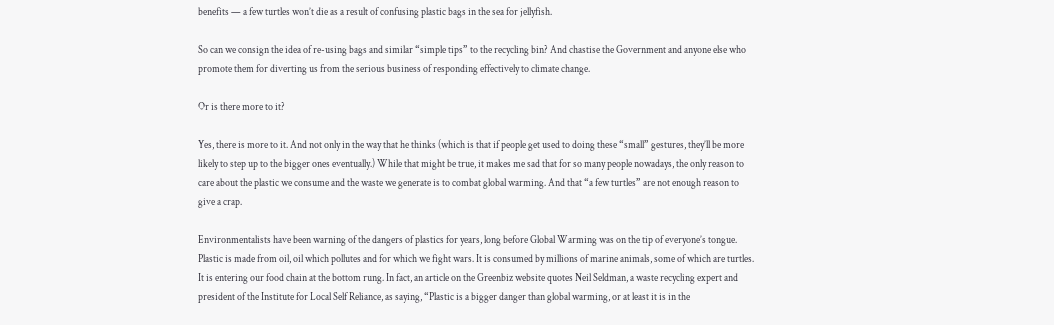benefits — a few turtles won’t die as a result of confusing plastic bags in the sea for jellyfish.

So can we consign the idea of re-using bags and similar “simple tips” to the recycling bin? And chastise the Government and anyone else who promote them for diverting us from the serious business of responding effectively to climate change.

Or is there more to it?

Yes, there is more to it. And not only in the way that he thinks (which is that if people get used to doing these “small” gestures, they’ll be more likely to step up to the bigger ones eventually.) While that might be true, it makes me sad that for so many people nowadays, the only reason to care about the plastic we consume and the waste we generate is to combat global warming. And that “a few turtles” are not enough reason to give a crap.

Environmentalists have been warning of the dangers of plastics for years, long before Global Warming was on the tip of everyone’s tongue. Plastic is made from oil, oil which pollutes and for which we fight wars. It is consumed by millions of marine animals, some of which are turtles. It is entering our food chain at the bottom rung. In fact, an article on the Greenbiz website quotes Neil Seldman, a waste recycling expert and president of the Institute for Local Self Reliance, as saying, “Plastic is a bigger danger than global warming, or at least it is in the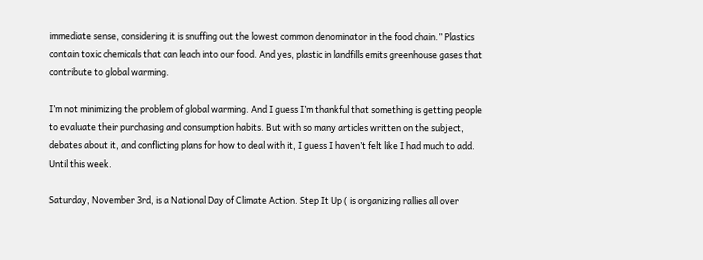immediate sense, considering it is snuffing out the lowest common denominator in the food chain.” Plastics contain toxic chemicals that can leach into our food. And yes, plastic in landfills emits greenhouse gases that contribute to global warming.

I’m not minimizing the problem of global warming. And I guess I’m thankful that something is getting people to evaluate their purchasing and consumption habits. But with so many articles written on the subject, debates about it, and conflicting plans for how to deal with it, I guess I haven’t felt like I had much to add. Until this week.

Saturday, November 3rd, is a National Day of Climate Action. Step It Up ( is organizing rallies all over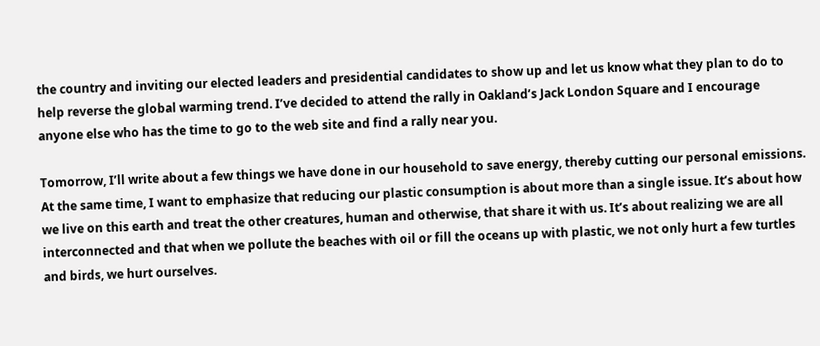the country and inviting our elected leaders and presidential candidates to show up and let us know what they plan to do to help reverse the global warming trend. I’ve decided to attend the rally in Oakland’s Jack London Square and I encourage anyone else who has the time to go to the web site and find a rally near you.

Tomorrow, I’ll write about a few things we have done in our household to save energy, thereby cutting our personal emissions. At the same time, I want to emphasize that reducing our plastic consumption is about more than a single issue. It’s about how we live on this earth and treat the other creatures, human and otherwise, that share it with us. It’s about realizing we are all interconnected and that when we pollute the beaches with oil or fill the oceans up with plastic, we not only hurt a few turtles and birds, we hurt ourselves.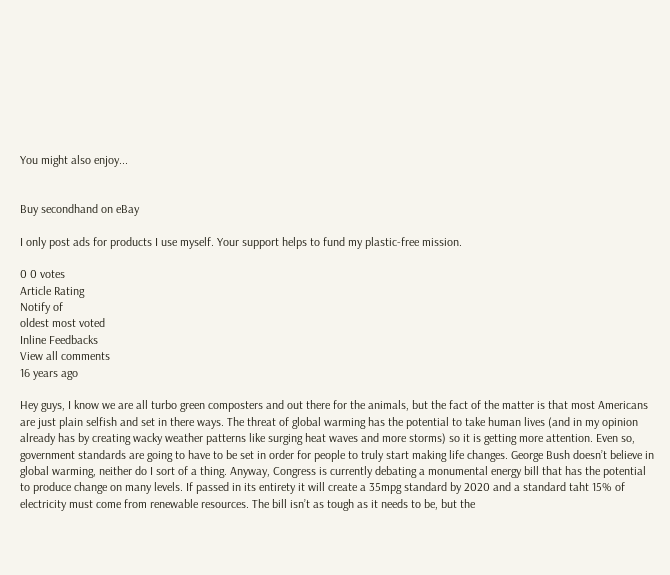You might also enjoy...


Buy secondhand on eBay

I only post ads for products I use myself. Your support helps to fund my plastic-free mission.

0 0 votes
Article Rating
Notify of
oldest most voted
Inline Feedbacks
View all comments
16 years ago

Hey guys, I know we are all turbo green composters and out there for the animals, but the fact of the matter is that most Americans are just plain selfish and set in there ways. The threat of global warming has the potential to take human lives (and in my opinion already has by creating wacky weather patterns like surging heat waves and more storms) so it is getting more attention. Even so, government standards are going to have to be set in order for people to truly start making life changes. George Bush doesn’t believe in global warming, neither do I sort of a thing. Anyway, Congress is currently debating a monumental energy bill that has the potential to produce change on many levels. If passed in its entirety it will create a 35mpg standard by 2020 and a standard taht 15% of electricity must come from renewable resources. The bill isn’t as tough as it needs to be, but the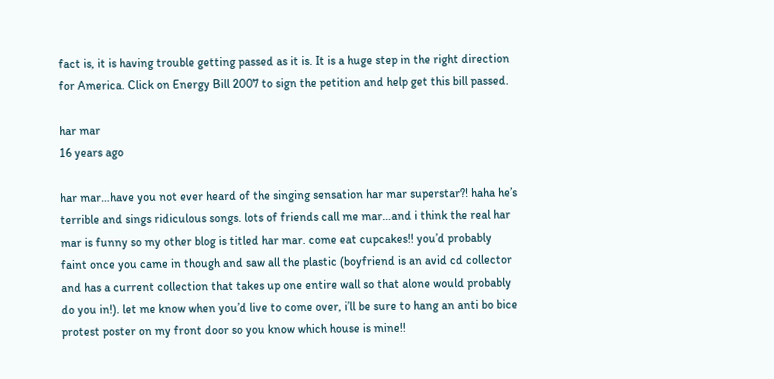fact is, it is having trouble getting passed as it is. It is a huge step in the right direction for America. Click on Energy Bill 2007 to sign the petition and help get this bill passed.

har mar
16 years ago

har mar…have you not ever heard of the singing sensation har mar superstar?! haha he’s terrible and sings ridiculous songs. lots of friends call me mar…and i think the real har mar is funny so my other blog is titled har mar. come eat cupcakes!! you’d probably faint once you came in though and saw all the plastic (boyfriend is an avid cd collector and has a current collection that takes up one entire wall so that alone would probably do you in!). let me know when you’d live to come over, i’ll be sure to hang an anti bo bice protest poster on my front door so you know which house is mine!!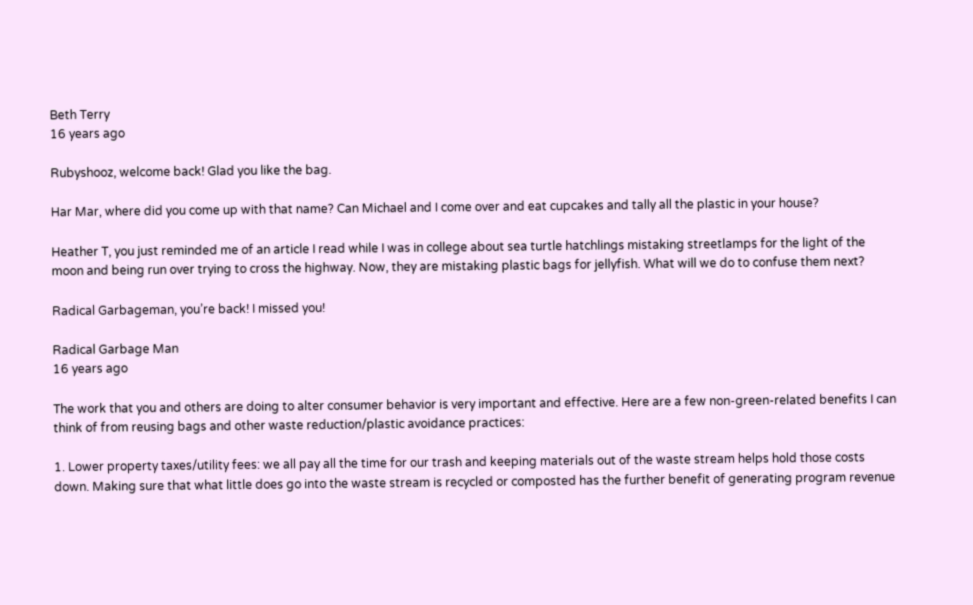Beth Terry
16 years ago

Rubyshooz, welcome back! Glad you like the bag.

Har Mar, where did you come up with that name? Can Michael and I come over and eat cupcakes and tally all the plastic in your house?

Heather T, you just reminded me of an article I read while I was in college about sea turtle hatchlings mistaking streetlamps for the light of the moon and being run over trying to cross the highway. Now, they are mistaking plastic bags for jellyfish. What will we do to confuse them next?

Radical Garbageman, you’re back! I missed you!

Radical Garbage Man
16 years ago

The work that you and others are doing to alter consumer behavior is very important and effective. Here are a few non-green-related benefits I can think of from reusing bags and other waste reduction/plastic avoidance practices:

1. Lower property taxes/utility fees: we all pay all the time for our trash and keeping materials out of the waste stream helps hold those costs down. Making sure that what little does go into the waste stream is recycled or composted has the further benefit of generating program revenue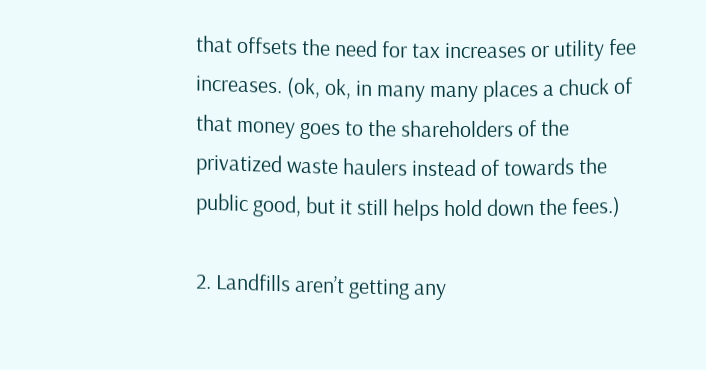that offsets the need for tax increases or utility fee increases. (ok, ok, in many many places a chuck of that money goes to the shareholders of the privatized waste haulers instead of towards the public good, but it still helps hold down the fees.)

2. Landfills aren’t getting any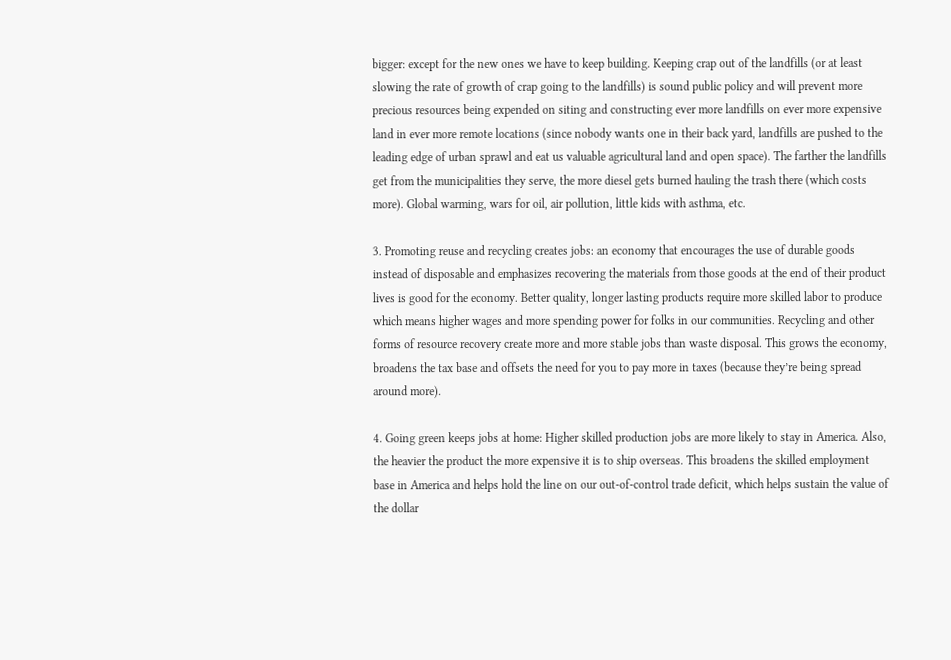bigger: except for the new ones we have to keep building. Keeping crap out of the landfills (or at least slowing the rate of growth of crap going to the landfills) is sound public policy and will prevent more precious resources being expended on siting and constructing ever more landfills on ever more expensive land in ever more remote locations (since nobody wants one in their back yard, landfills are pushed to the leading edge of urban sprawl and eat us valuable agricultural land and open space). The farther the landfills get from the municipalities they serve, the more diesel gets burned hauling the trash there (which costs more). Global warming, wars for oil, air pollution, little kids with asthma, etc.

3. Promoting reuse and recycling creates jobs: an economy that encourages the use of durable goods instead of disposable and emphasizes recovering the materials from those goods at the end of their product lives is good for the economy. Better quality, longer lasting products require more skilled labor to produce which means higher wages and more spending power for folks in our communities. Recycling and other forms of resource recovery create more and more stable jobs than waste disposal. This grows the economy, broadens the tax base and offsets the need for you to pay more in taxes (because they’re being spread around more).

4. Going green keeps jobs at home: Higher skilled production jobs are more likely to stay in America. Also, the heavier the product the more expensive it is to ship overseas. This broadens the skilled employment base in America and helps hold the line on our out-of-control trade deficit, which helps sustain the value of the dollar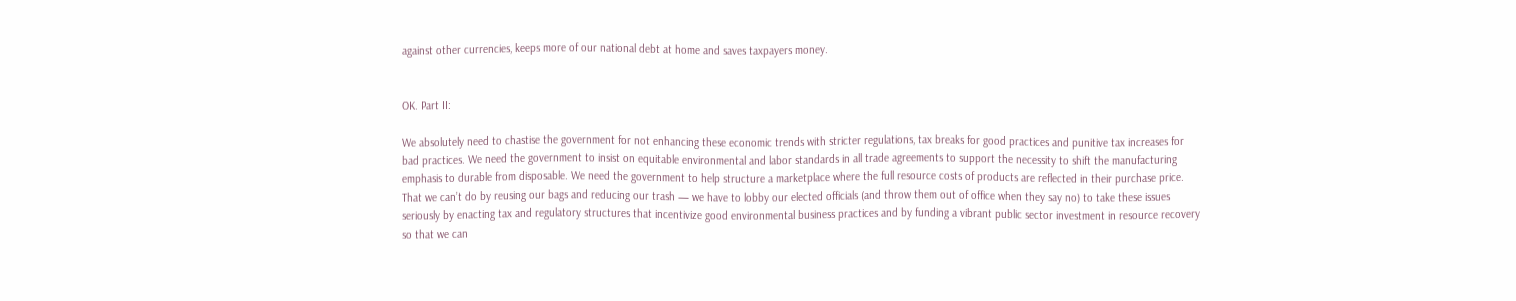against other currencies, keeps more of our national debt at home and saves taxpayers money.


OK. Part II:

We absolutely need to chastise the government for not enhancing these economic trends with stricter regulations, tax breaks for good practices and punitive tax increases for bad practices. We need the government to insist on equitable environmental and labor standards in all trade agreements to support the necessity to shift the manufacturing emphasis to durable from disposable. We need the government to help structure a marketplace where the full resource costs of products are reflected in their purchase price. That we can’t do by reusing our bags and reducing our trash — we have to lobby our elected officials (and throw them out of office when they say no) to take these issues seriously by enacting tax and regulatory structures that incentivize good environmental business practices and by funding a vibrant public sector investment in resource recovery so that we can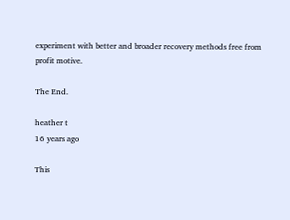experiment with better and broader recovery methods free from profit motive.

The End.

heather t
16 years ago

This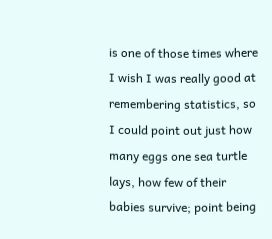is one of those times where I wish I was really good at remembering statistics, so I could point out just how many eggs one sea turtle lays, how few of their babies survive; point being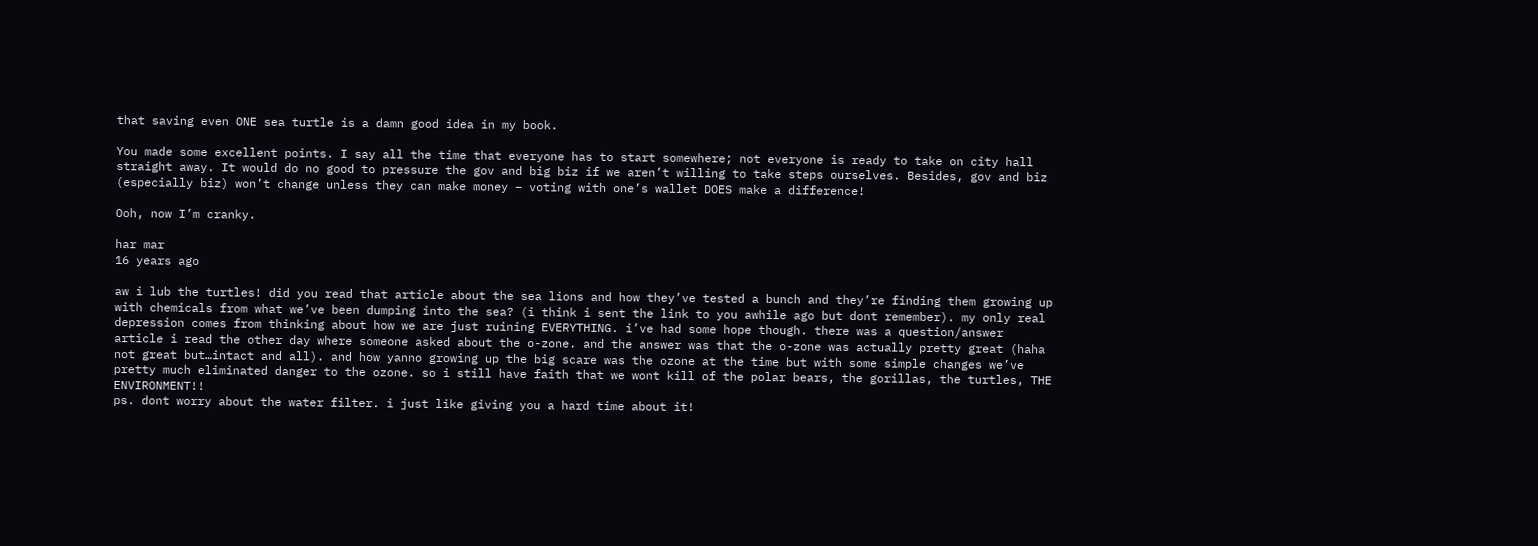that saving even ONE sea turtle is a damn good idea in my book.

You made some excellent points. I say all the time that everyone has to start somewhere; not everyone is ready to take on city hall straight away. It would do no good to pressure the gov and big biz if we aren’t willing to take steps ourselves. Besides, gov and biz (especially biz) won’t change unless they can make money – voting with one’s wallet DOES make a difference!

Ooh, now I’m cranky.

har mar
16 years ago

aw i lub the turtles! did you read that article about the sea lions and how they’ve tested a bunch and they’re finding them growing up with chemicals from what we’ve been dumping into the sea? (i think i sent the link to you awhile ago but dont remember). my only real depression comes from thinking about how we are just ruining EVERYTHING. i’ve had some hope though. there was a question/answer article i read the other day where someone asked about the o-zone. and the answer was that the o-zone was actually pretty great (haha not great but…intact and all). and how yanno growing up the big scare was the ozone at the time but with some simple changes we’ve pretty much eliminated danger to the ozone. so i still have faith that we wont kill of the polar bears, the gorillas, the turtles, THE ENVIRONMENT!!
ps. dont worry about the water filter. i just like giving you a hard time about it!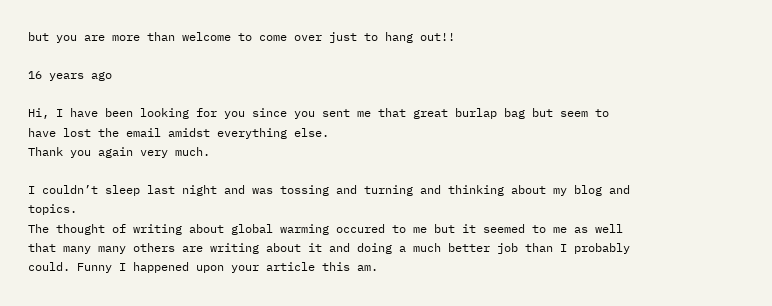but you are more than welcome to come over just to hang out!!

16 years ago

Hi, I have been looking for you since you sent me that great burlap bag but seem to have lost the email amidst everything else.
Thank you again very much.

I couldn’t sleep last night and was tossing and turning and thinking about my blog and topics.
The thought of writing about global warming occured to me but it seemed to me as well that many many others are writing about it and doing a much better job than I probably could. Funny I happened upon your article this am.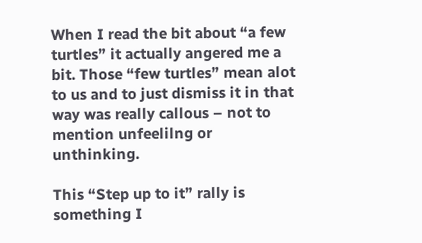When I read the bit about “a few turtles” it actually angered me a bit. Those “few turtles” mean alot to us and to just dismiss it in that way was really callous – not to mention unfeelilng or unthinking.

This “Step up to it” rally is something I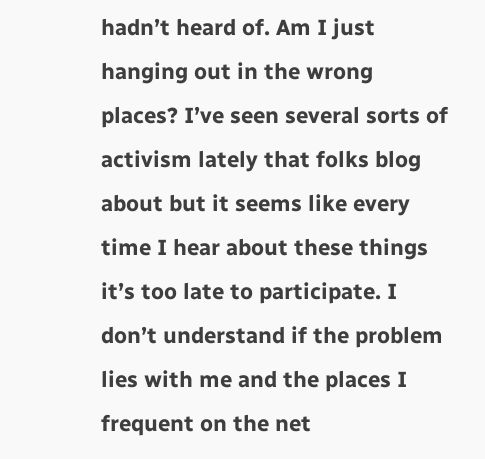hadn’t heard of. Am I just hanging out in the wrong places? I’ve seen several sorts of activism lately that folks blog about but it seems like every time I hear about these things it’s too late to participate. I don’t understand if the problem lies with me and the places I frequent on the net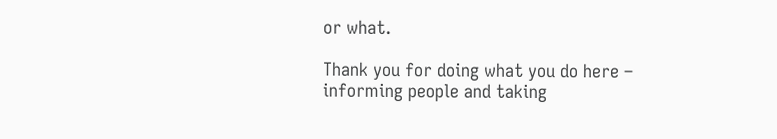or what.

Thank you for doing what you do here – informing people and taking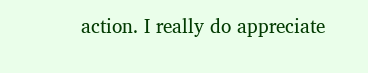action. I really do appreciate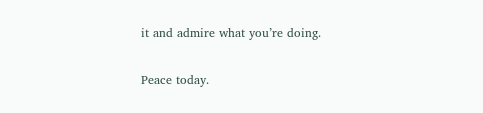it and admire what you’re doing.

Peace today.